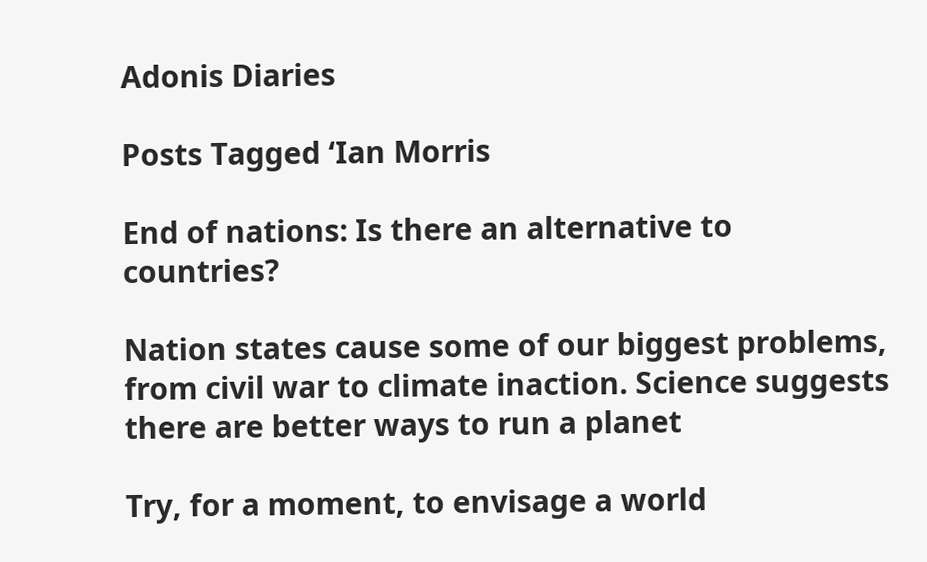Adonis Diaries

Posts Tagged ‘Ian Morris

End of nations: Is there an alternative to countries?

Nation states cause some of our biggest problems, from civil war to climate inaction. Science suggests there are better ways to run a planet

Try, for a moment, to envisage a world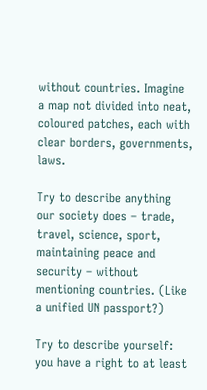without countries. Imagine a map not divided into neat, coloured patches, each with clear borders, governments, laws.

Try to describe anything our society does – trade, travel, science, sport, maintaining peace and security – without mentioning countries. (Like a unified UN passport?)

Try to describe yourself: you have a right to at least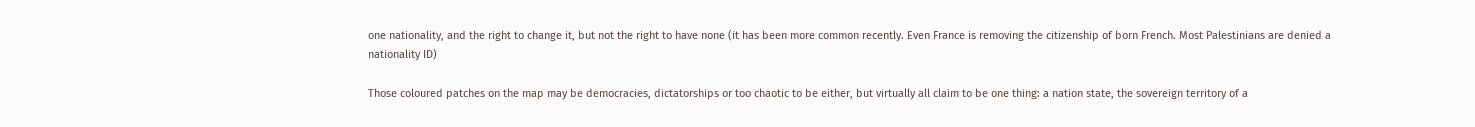one nationality, and the right to change it, but not the right to have none (it has been more common recently. Even France is removing the citizenship of born French. Most Palestinians are denied a nationality ID)

Those coloured patches on the map may be democracies, dictatorships or too chaotic to be either, but virtually all claim to be one thing: a nation state, the sovereign territory of a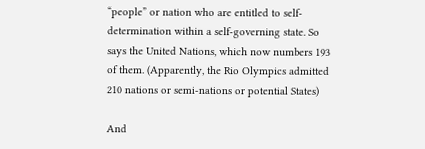“people” or nation who are entitled to self-determination within a self-governing state. So says the United Nations, which now numbers 193 of them. (Apparently, the Rio Olympics admitted 210 nations or semi-nations or potential States)

And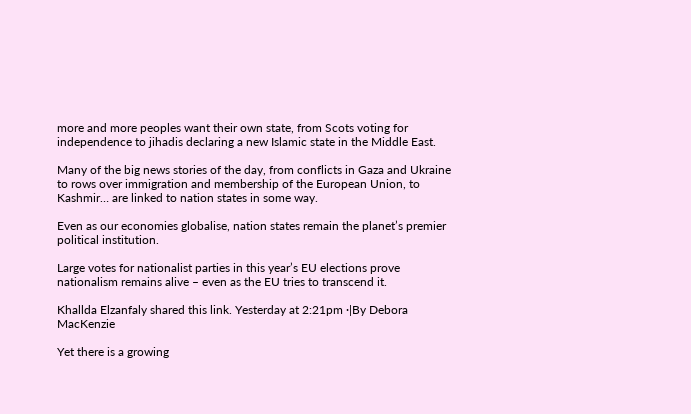more and more peoples want their own state, from Scots voting for independence to jihadis declaring a new Islamic state in the Middle East.

Many of the big news stories of the day, from conflicts in Gaza and Ukraine to rows over immigration and membership of the European Union, to Kashmir… are linked to nation states in some way.

Even as our economies globalise, nation states remain the planet’s premier political institution.

Large votes for nationalist parties in this year’s EU elections prove nationalism remains alive – even as the EU tries to transcend it.

Khallda Elzanfaly shared this link. Yesterday at 2:21pm ·|By Debora MacKenzie

Yet there is a growing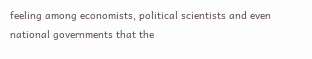feeling among economists, political scientists and even national governments that the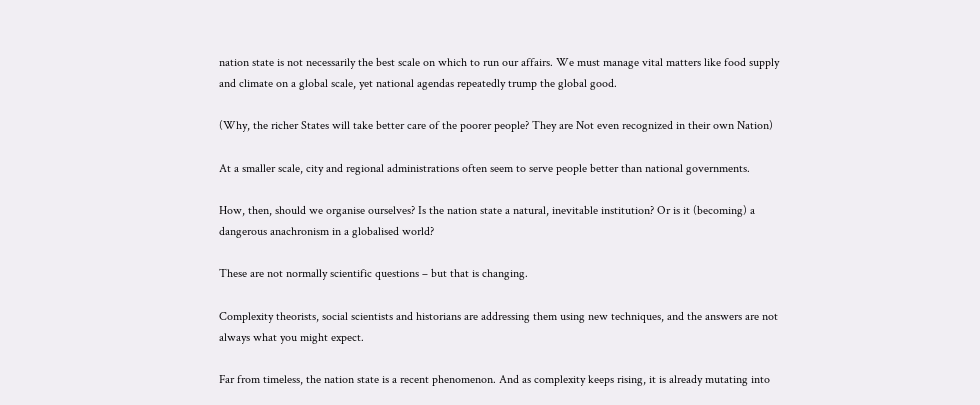nation state is not necessarily the best scale on which to run our affairs. We must manage vital matters like food supply and climate on a global scale, yet national agendas repeatedly trump the global good.

(Why, the richer States will take better care of the poorer people? They are Not even recognized in their own Nation)

At a smaller scale, city and regional administrations often seem to serve people better than national governments.

How, then, should we organise ourselves? Is the nation state a natural, inevitable institution? Or is it (becoming) a dangerous anachronism in a globalised world?

These are not normally scientific questions – but that is changing.

Complexity theorists, social scientists and historians are addressing them using new techniques, and the answers are not always what you might expect.

Far from timeless, the nation state is a recent phenomenon. And as complexity keeps rising, it is already mutating into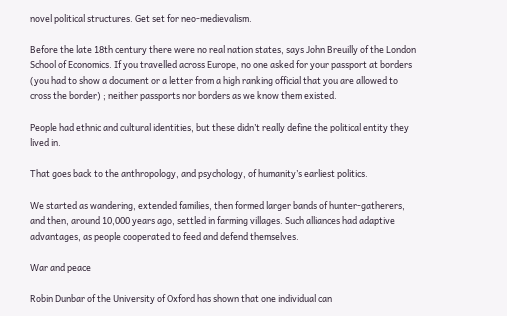novel political structures. Get set for neo-medievalism.

Before the late 18th century there were no real nation states, says John Breuilly of the London School of Economics. If you travelled across Europe, no one asked for your passport at borders (you had to show a document or a letter from a high ranking official that you are allowed to cross the border) ; neither passports nor borders as we know them existed.

People had ethnic and cultural identities, but these didn’t really define the political entity they lived in.

That goes back to the anthropology, and psychology, of humanity’s earliest politics.

We started as wandering, extended families, then formed larger bands of hunter-gatherers, and then, around 10,000 years ago, settled in farming villages. Such alliances had adaptive advantages, as people cooperated to feed and defend themselves.

War and peace

Robin Dunbar of the University of Oxford has shown that one individual can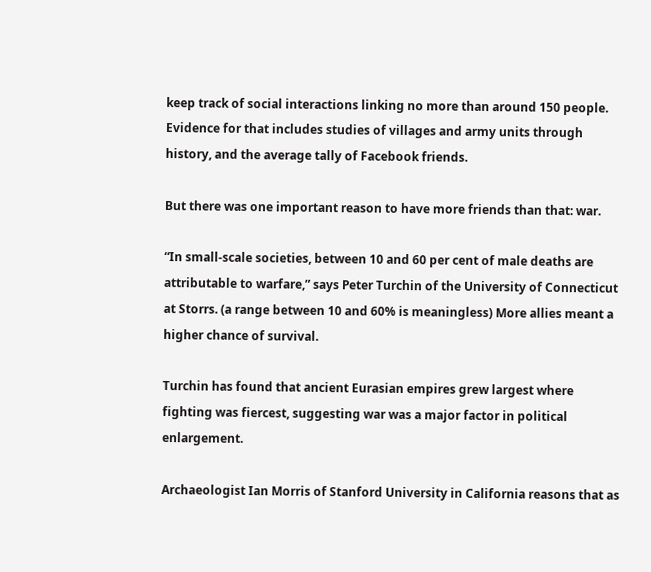keep track of social interactions linking no more than around 150 people. Evidence for that includes studies of villages and army units through history, and the average tally of Facebook friends.

But there was one important reason to have more friends than that: war.

“In small-scale societies, between 10 and 60 per cent of male deaths are attributable to warfare,” says Peter Turchin of the University of Connecticut at Storrs. (a range between 10 and 60% is meaningless) More allies meant a higher chance of survival.

Turchin has found that ancient Eurasian empires grew largest where fighting was fiercest, suggesting war was a major factor in political enlargement.

Archaeologist Ian Morris of Stanford University in California reasons that as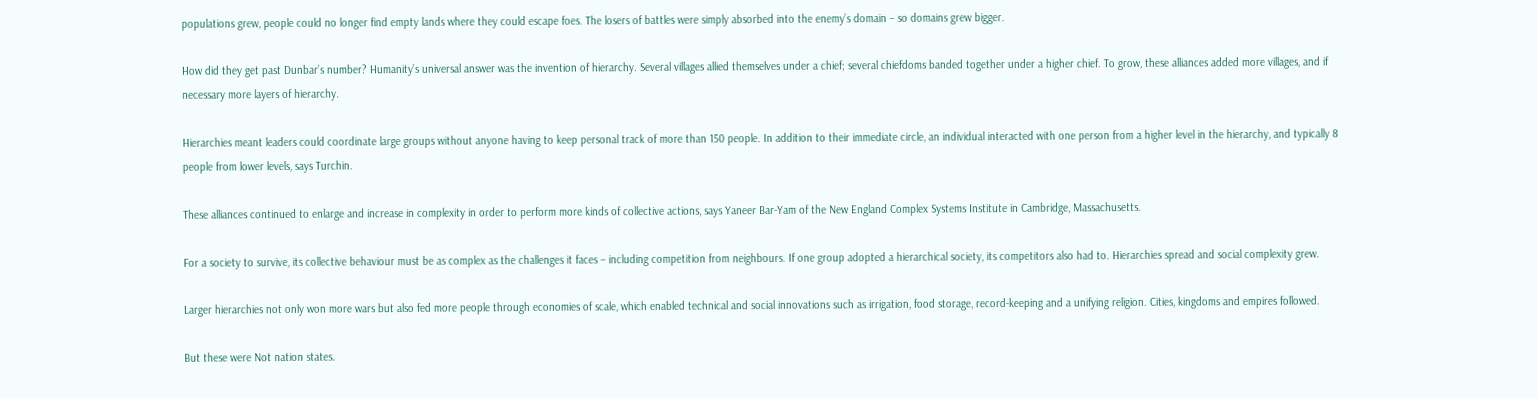populations grew, people could no longer find empty lands where they could escape foes. The losers of battles were simply absorbed into the enemy’s domain – so domains grew bigger.

How did they get past Dunbar’s number? Humanity’s universal answer was the invention of hierarchy. Several villages allied themselves under a chief; several chiefdoms banded together under a higher chief. To grow, these alliances added more villages, and if necessary more layers of hierarchy.

Hierarchies meant leaders could coordinate large groups without anyone having to keep personal track of more than 150 people. In addition to their immediate circle, an individual interacted with one person from a higher level in the hierarchy, and typically 8 people from lower levels, says Turchin.

These alliances continued to enlarge and increase in complexity in order to perform more kinds of collective actions, says Yaneer Bar-Yam of the New England Complex Systems Institute in Cambridge, Massachusetts.

For a society to survive, its collective behaviour must be as complex as the challenges it faces – including competition from neighbours. If one group adopted a hierarchical society, its competitors also had to. Hierarchies spread and social complexity grew.

Larger hierarchies not only won more wars but also fed more people through economies of scale, which enabled technical and social innovations such as irrigation, food storage, record-keeping and a unifying religion. Cities, kingdoms and empires followed.

But these were Not nation states.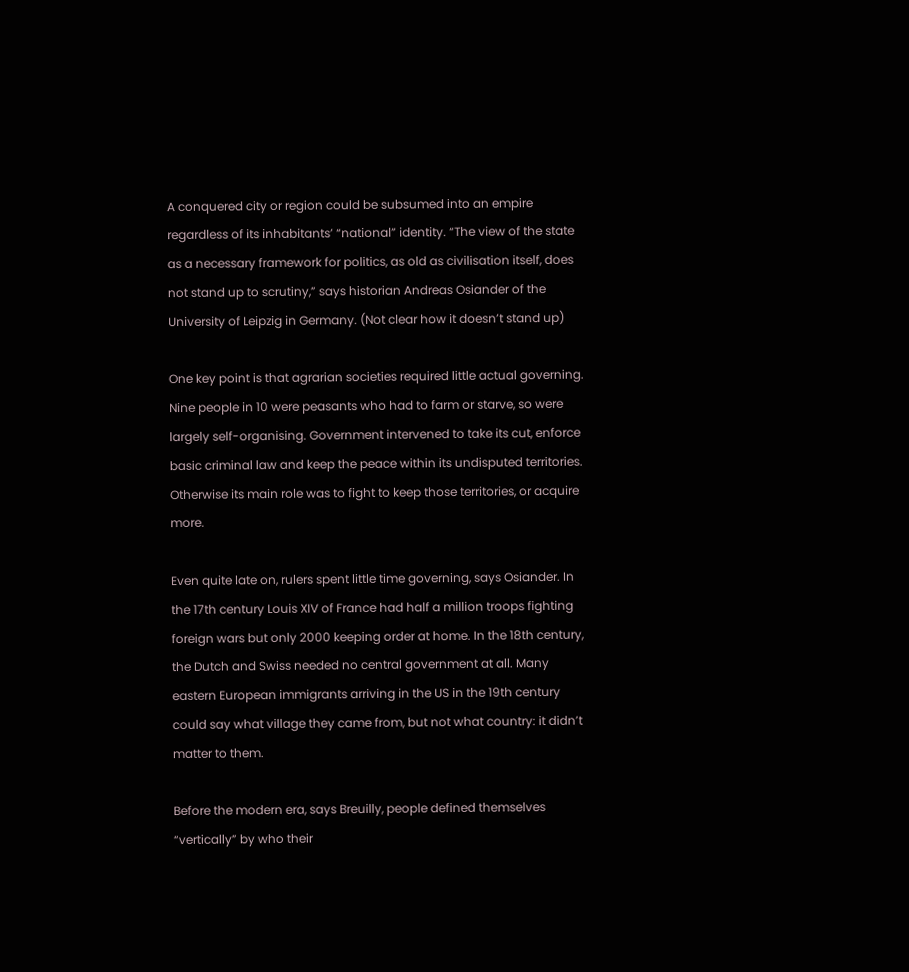A conquered city or region could be subsumed into an empire regardless of its inhabitants’ “national” identity. “The view of the state as a necessary framework for politics, as old as civilisation itself, does not stand up to scrutiny,” says historian Andreas Osiander of the University of Leipzig in Germany. (Not clear how it doesn’t stand up)

One key point is that agrarian societies required little actual governing. Nine people in 10 were peasants who had to farm or starve, so were largely self-organising. Government intervened to take its cut, enforce basic criminal law and keep the peace within its undisputed territories. Otherwise its main role was to fight to keep those territories, or acquire more.

Even quite late on, rulers spent little time governing, says Osiander. In the 17th century Louis XIV of France had half a million troops fighting foreign wars but only 2000 keeping order at home. In the 18th century, the Dutch and Swiss needed no central government at all. Many eastern European immigrants arriving in the US in the 19th century could say what village they came from, but not what country: it didn’t matter to them.

Before the modern era, says Breuilly, people defined themselves “vertically” by who their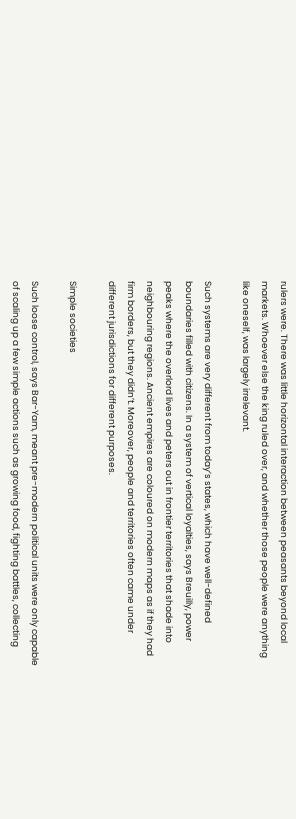rulers were. There was little horizontal interaction between peasants beyond local markets. Whoever else the king ruled over, and whether those people were anything like oneself, was largely irrelevant.

Such systems are very different from today’s states, which have well-defined boundaries filled with citizens. In a system of vertical loyalties, says Breuilly, power peaks where the overlord lives and peters out in frontier territories that shade into neighbouring regions. Ancient empires are coloured on modern maps as if they had firm borders, but they didn’t. Moreover, people and territories often came under different jurisdictions for different purposes.

Simple societies

Such loose control, says Bar-Yam, meant pre-modern political units were only capable of scaling up a few simple actions such as growing food, fighting battles, collecting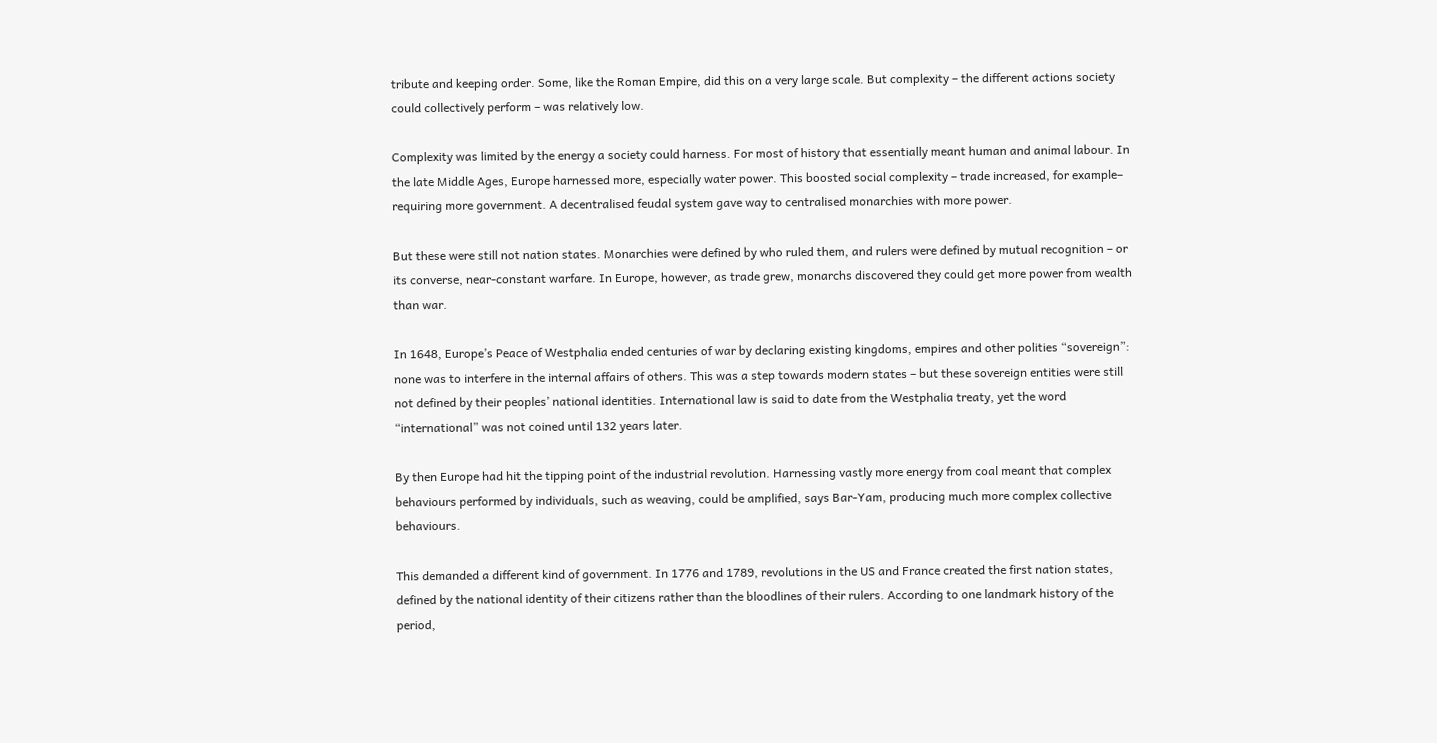tribute and keeping order. Some, like the Roman Empire, did this on a very large scale. But complexity – the different actions society could collectively perform – was relatively low.

Complexity was limited by the energy a society could harness. For most of history that essentially meant human and animal labour. In the late Middle Ages, Europe harnessed more, especially water power. This boosted social complexity – trade increased, for example– requiring more government. A decentralised feudal system gave way to centralised monarchies with more power.

But these were still not nation states. Monarchies were defined by who ruled them, and rulers were defined by mutual recognition – or its converse, near-constant warfare. In Europe, however, as trade grew, monarchs discovered they could get more power from wealth than war.

In 1648, Europe’s Peace of Westphalia ended centuries of war by declaring existing kingdoms, empires and other polities “sovereign”: none was to interfere in the internal affairs of others. This was a step towards modern states – but these sovereign entities were still not defined by their peoples’ national identities. International law is said to date from the Westphalia treaty, yet the word “international” was not coined until 132 years later.

By then Europe had hit the tipping point of the industrial revolution. Harnessing vastly more energy from coal meant that complex behaviours performed by individuals, such as weaving, could be amplified, says Bar-Yam, producing much more complex collective behaviours.

This demanded a different kind of government. In 1776 and 1789, revolutions in the US and France created the first nation states, defined by the national identity of their citizens rather than the bloodlines of their rulers. According to one landmark history of the period,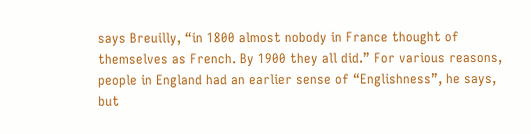says Breuilly, “in 1800 almost nobody in France thought of themselves as French. By 1900 they all did.” For various reasons, people in England had an earlier sense of “Englishness”, he says, but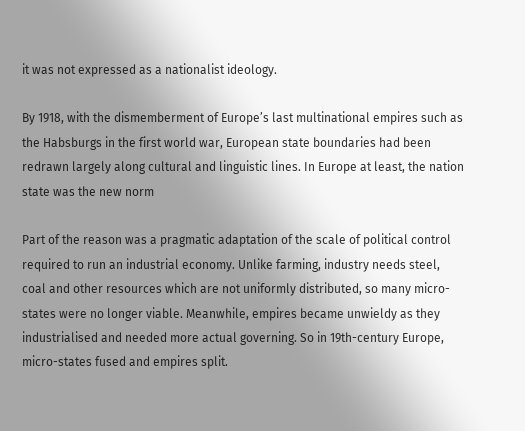it was not expressed as a nationalist ideology.

By 1918, with the dismemberment of Europe’s last multinational empires such as the Habsburgs in the first world war, European state boundaries had been redrawn largely along cultural and linguistic lines. In Europe at least, the nation state was the new norm

Part of the reason was a pragmatic adaptation of the scale of political control required to run an industrial economy. Unlike farming, industry needs steel, coal and other resources which are not uniformly distributed, so many micro-states were no longer viable. Meanwhile, empires became unwieldy as they industrialised and needed more actual governing. So in 19th-century Europe, micro-states fused and empires split.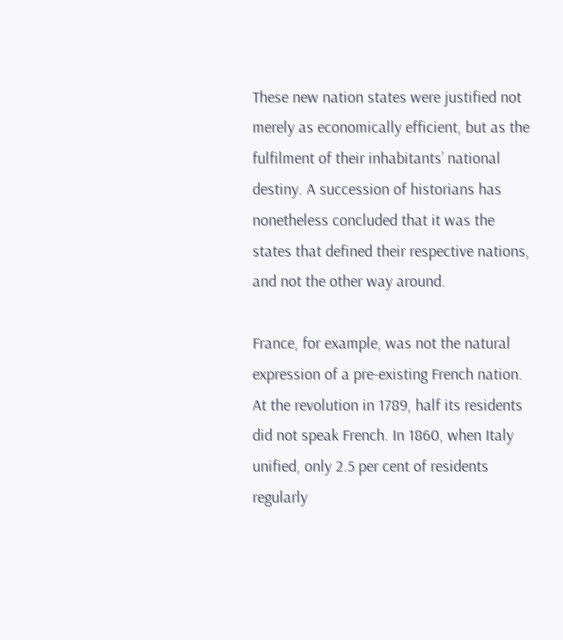These new nation states were justified not merely as economically efficient, but as the fulfilment of their inhabitants’ national destiny. A succession of historians has nonetheless concluded that it was the states that defined their respective nations, and not the other way around.

France, for example, was not the natural expression of a pre-existing French nation. At the revolution in 1789, half its residents did not speak French. In 1860, when Italy unified, only 2.5 per cent of residents regularly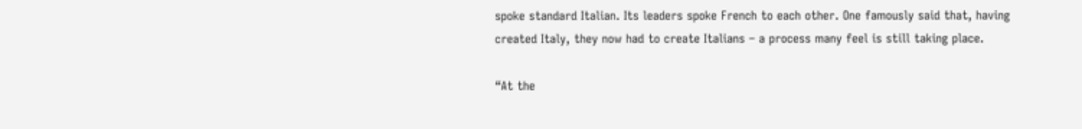spoke standard Italian. Its leaders spoke French to each other. One famously said that, having created Italy, they now had to create Italians – a process many feel is still taking place.

“At the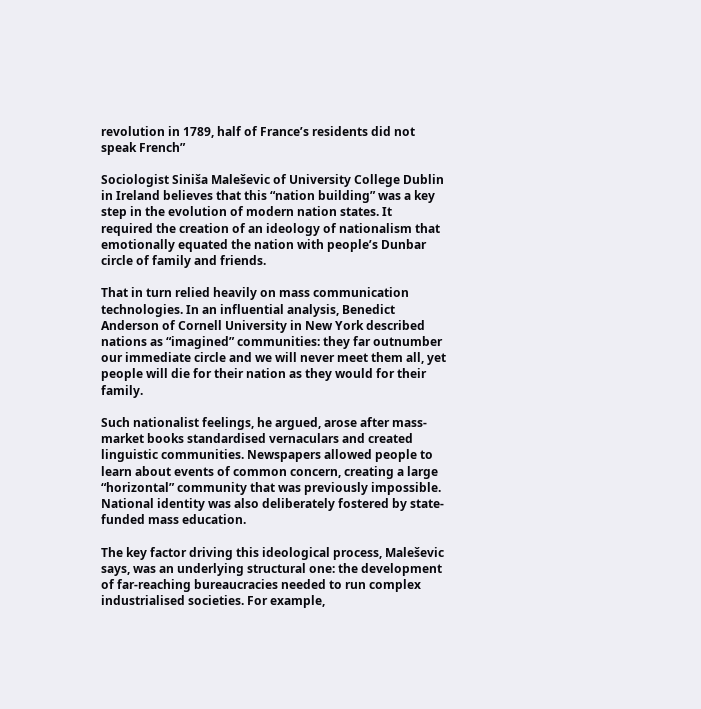revolution in 1789, half of France’s residents did not speak French”

Sociologist Siniša Maleševic of University College Dublin in Ireland believes that this “nation building” was a key step in the evolution of modern nation states. It required the creation of an ideology of nationalism that emotionally equated the nation with people’s Dunbar circle of family and friends.

That in turn relied heavily on mass communication technologies. In an influential analysis, Benedict Anderson of Cornell University in New York described nations as “imagined” communities: they far outnumber our immediate circle and we will never meet them all, yet people will die for their nation as they would for their family.

Such nationalist feelings, he argued, arose after mass-market books standardised vernaculars and created linguistic communities. Newspapers allowed people to learn about events of common concern, creating a large “horizontal” community that was previously impossible. National identity was also deliberately fostered by state-funded mass education.

The key factor driving this ideological process, Maleševic says, was an underlying structural one: the development of far-reaching bureaucracies needed to run complex industrialised societies. For example,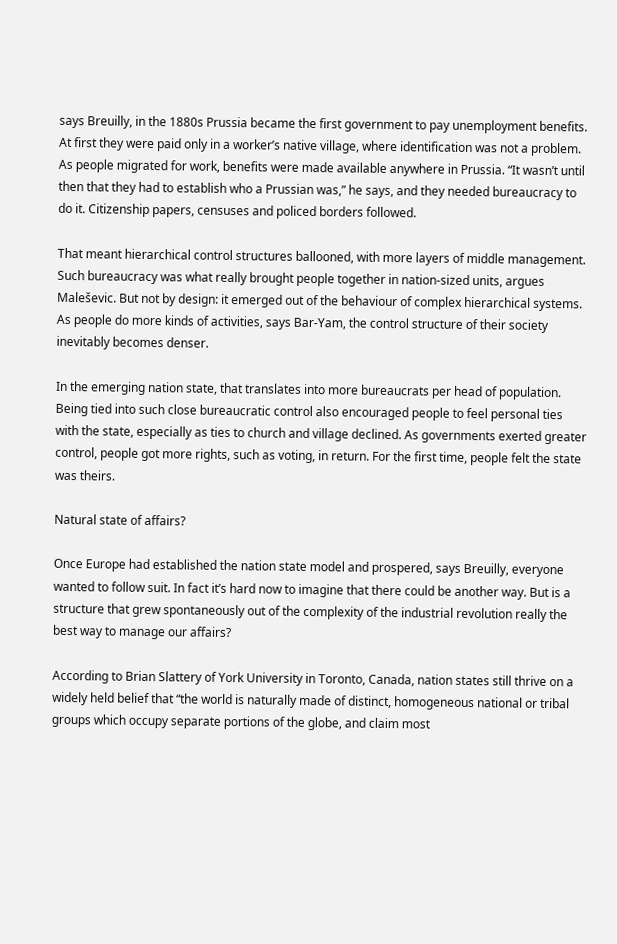says Breuilly, in the 1880s Prussia became the first government to pay unemployment benefits. At first they were paid only in a worker’s native village, where identification was not a problem. As people migrated for work, benefits were made available anywhere in Prussia. “It wasn’t until then that they had to establish who a Prussian was,” he says, and they needed bureaucracy to do it. Citizenship papers, censuses and policed borders followed.

That meant hierarchical control structures ballooned, with more layers of middle management. Such bureaucracy was what really brought people together in nation-sized units, argues Maleševic. But not by design: it emerged out of the behaviour of complex hierarchical systems. As people do more kinds of activities, says Bar-Yam, the control structure of their society inevitably becomes denser.

In the emerging nation state, that translates into more bureaucrats per head of population. Being tied into such close bureaucratic control also encouraged people to feel personal ties with the state, especially as ties to church and village declined. As governments exerted greater control, people got more rights, such as voting, in return. For the first time, people felt the state was theirs.

Natural state of affairs?

Once Europe had established the nation state model and prospered, says Breuilly, everyone wanted to follow suit. In fact it’s hard now to imagine that there could be another way. But is a structure that grew spontaneously out of the complexity of the industrial revolution really the best way to manage our affairs?

According to Brian Slattery of York University in Toronto, Canada, nation states still thrive on a widely held belief that “the world is naturally made of distinct, homogeneous national or tribal groups which occupy separate portions of the globe, and claim most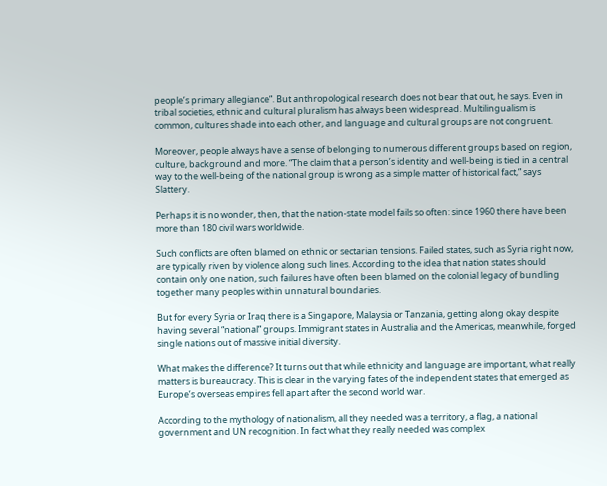people’s primary allegiance”. But anthropological research does not bear that out, he says. Even in tribal societies, ethnic and cultural pluralism has always been widespread. Multilingualism is common, cultures shade into each other, and language and cultural groups are not congruent.

Moreover, people always have a sense of belonging to numerous different groups based on region, culture, background and more. “The claim that a person’s identity and well-being is tied in a central way to the well-being of the national group is wrong as a simple matter of historical fact,” says Slattery.

Perhaps it is no wonder, then, that the nation-state model fails so often: since 1960 there have been more than 180 civil wars worldwide.

Such conflicts are often blamed on ethnic or sectarian tensions. Failed states, such as Syria right now, are typically riven by violence along such lines. According to the idea that nation states should contain only one nation, such failures have often been blamed on the colonial legacy of bundling together many peoples within unnatural boundaries.

But for every Syria or Iraq there is a Singapore, Malaysia or Tanzania, getting along okay despite having several “national” groups. Immigrant states in Australia and the Americas, meanwhile, forged single nations out of massive initial diversity.

What makes the difference? It turns out that while ethnicity and language are important, what really matters is bureaucracy. This is clear in the varying fates of the independent states that emerged as Europe’s overseas empires fell apart after the second world war.

According to the mythology of nationalism, all they needed was a territory, a flag, a national government and UN recognition. In fact what they really needed was complex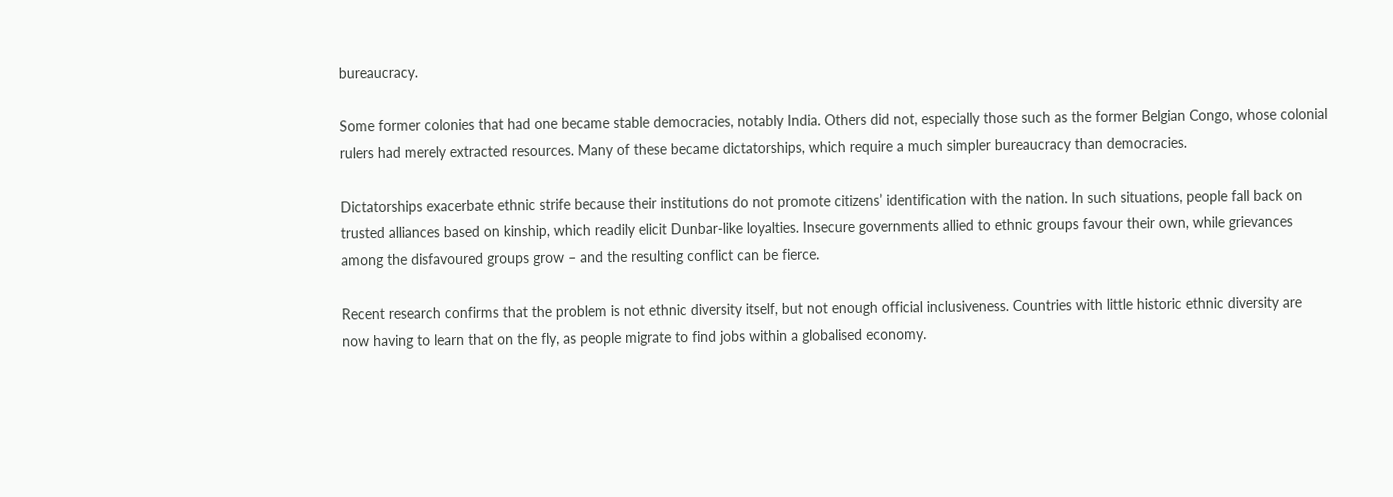bureaucracy.

Some former colonies that had one became stable democracies, notably India. Others did not, especially those such as the former Belgian Congo, whose colonial rulers had merely extracted resources. Many of these became dictatorships, which require a much simpler bureaucracy than democracies.

Dictatorships exacerbate ethnic strife because their institutions do not promote citizens’ identification with the nation. In such situations, people fall back on trusted alliances based on kinship, which readily elicit Dunbar-like loyalties. Insecure governments allied to ethnic groups favour their own, while grievances among the disfavoured groups grow – and the resulting conflict can be fierce.

Recent research confirms that the problem is not ethnic diversity itself, but not enough official inclusiveness. Countries with little historic ethnic diversity are now having to learn that on the fly, as people migrate to find jobs within a globalised economy.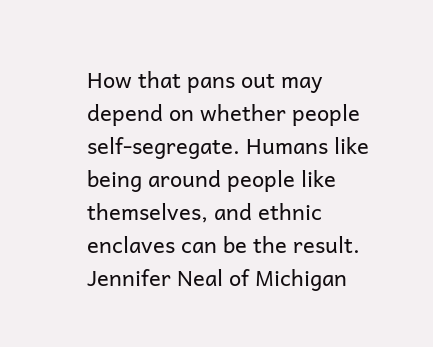How that pans out may depend on whether people self-segregate. Humans like being around people like themselves, and ethnic enclaves can be the result. Jennifer Neal of Michigan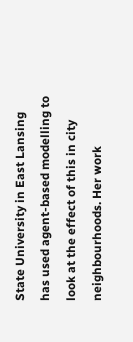State University in East Lansing has used agent-based modelling to look at the effect of this in city neighbourhoods. Her work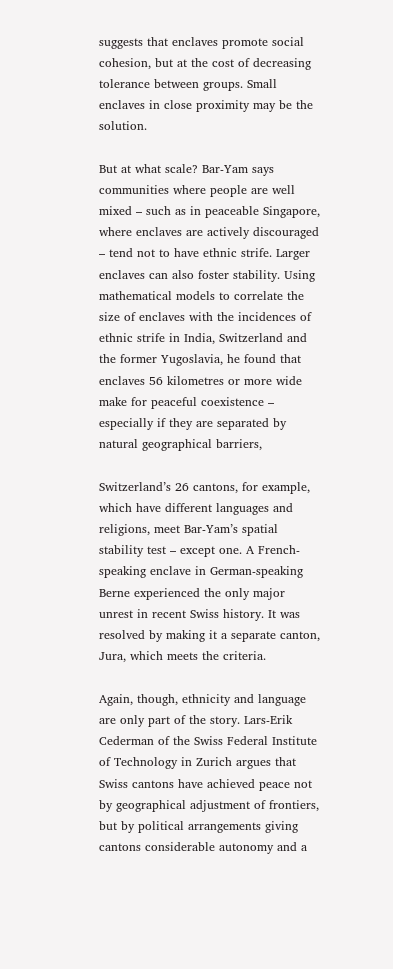suggests that enclaves promote social cohesion, but at the cost of decreasing tolerance between groups. Small enclaves in close proximity may be the solution.

But at what scale? Bar-Yam says communities where people are well mixed – such as in peaceable Singapore, where enclaves are actively discouraged – tend not to have ethnic strife. Larger enclaves can also foster stability. Using mathematical models to correlate the size of enclaves with the incidences of ethnic strife in India, Switzerland and the former Yugoslavia, he found that enclaves 56 kilometres or more wide make for peaceful coexistence – especially if they are separated by natural geographical barriers,

Switzerland’s 26 cantons, for example, which have different languages and religions, meet Bar-Yam’s spatial stability test – except one. A French-speaking enclave in German-speaking Berne experienced the only major unrest in recent Swiss history. It was resolved by making it a separate canton, Jura, which meets the criteria.

Again, though, ethnicity and language are only part of the story. Lars-Erik Cederman of the Swiss Federal Institute of Technology in Zurich argues that Swiss cantons have achieved peace not by geographical adjustment of frontiers, but by political arrangements giving cantons considerable autonomy and a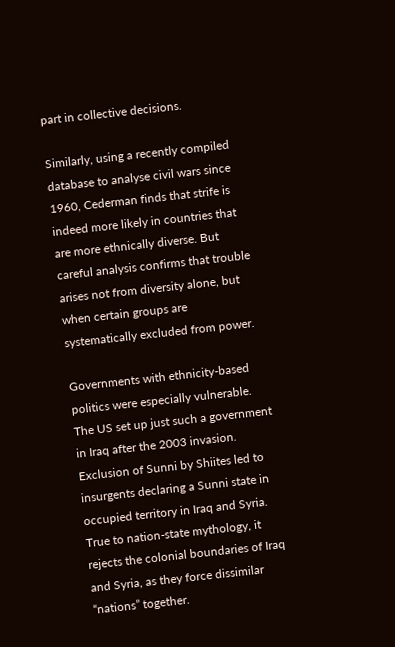part in collective decisions.

Similarly, using a recently compiled database to analyse civil wars since 1960, Cederman finds that strife is indeed more likely in countries that are more ethnically diverse. But careful analysis confirms that trouble arises not from diversity alone, but when certain groups are systematically excluded from power.

Governments with ethnicity-based politics were especially vulnerable. The US set up just such a government in Iraq after the 2003 invasion. Exclusion of Sunni by Shiites led to insurgents declaring a Sunni state in occupied territory in Iraq and Syria. True to nation-state mythology, it rejects the colonial boundaries of Iraq and Syria, as they force dissimilar “nations” together.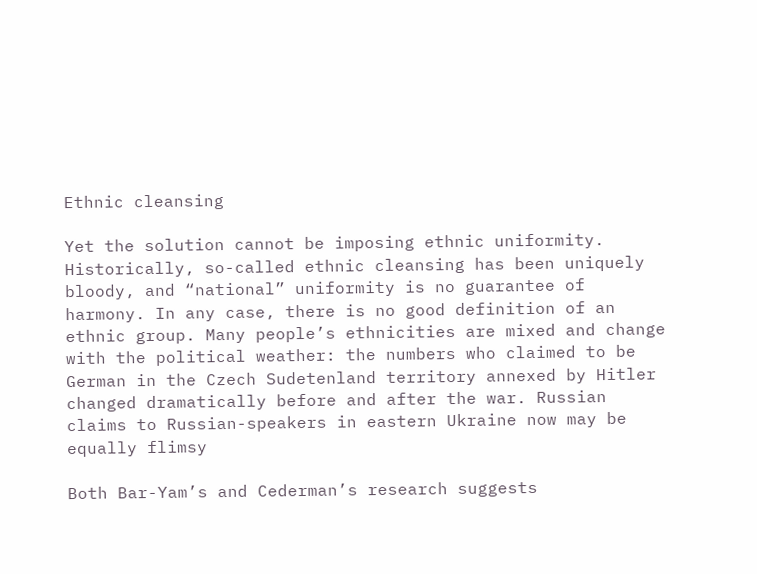Ethnic cleansing

Yet the solution cannot be imposing ethnic uniformity. Historically, so-called ethnic cleansing has been uniquely bloody, and “national” uniformity is no guarantee of harmony. In any case, there is no good definition of an ethnic group. Many people’s ethnicities are mixed and change with the political weather: the numbers who claimed to be German in the Czech Sudetenland territory annexed by Hitler changed dramatically before and after the war. Russian claims to Russian-speakers in eastern Ukraine now may be equally flimsy

Both Bar-Yam’s and Cederman’s research suggests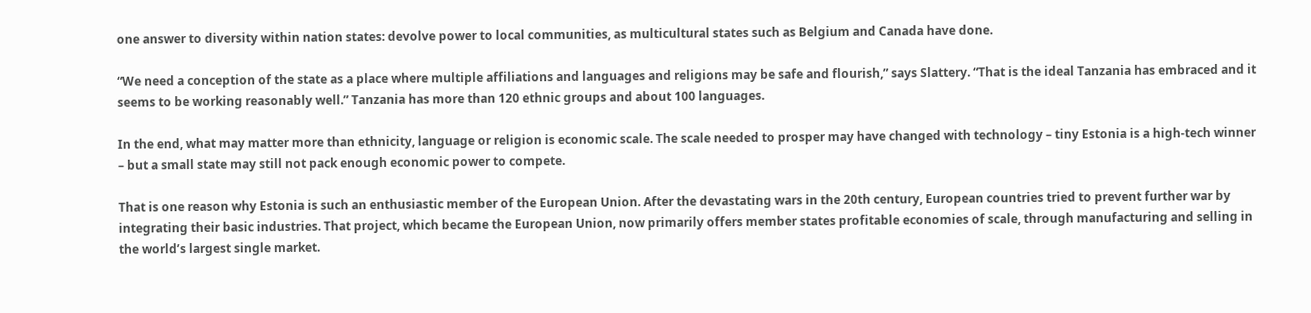one answer to diversity within nation states: devolve power to local communities, as multicultural states such as Belgium and Canada have done.

“We need a conception of the state as a place where multiple affiliations and languages and religions may be safe and flourish,” says Slattery. “That is the ideal Tanzania has embraced and it seems to be working reasonably well.” Tanzania has more than 120 ethnic groups and about 100 languages.

In the end, what may matter more than ethnicity, language or religion is economic scale. The scale needed to prosper may have changed with technology – tiny Estonia is a high-tech winner – but a small state may still not pack enough economic power to compete.

That is one reason why Estonia is such an enthusiastic member of the European Union. After the devastating wars in the 20th century, European countries tried to prevent further war by integrating their basic industries. That project, which became the European Union, now primarily offers member states profitable economies of scale, through manufacturing and selling in the world’s largest single market.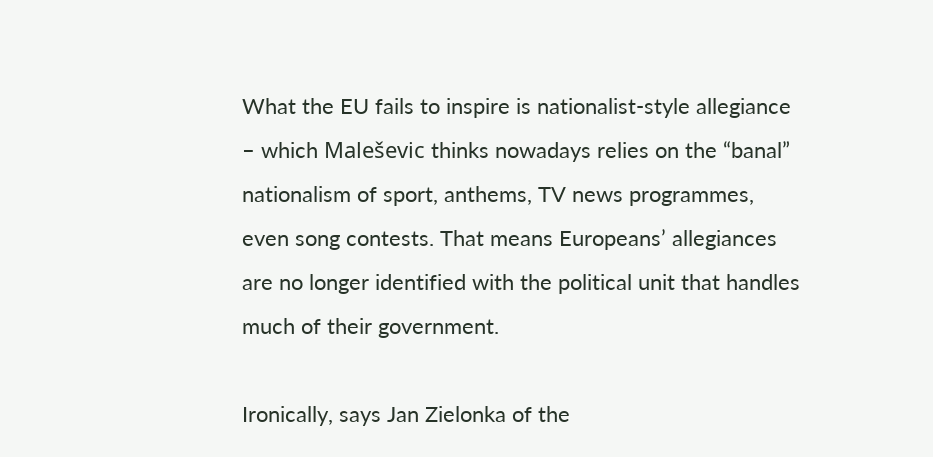What the EU fails to inspire is nationalist-style allegiance – which Maleševic thinks nowadays relies on the “banal” nationalism of sport, anthems, TV news programmes, even song contests. That means Europeans’ allegiances are no longer identified with the political unit that handles much of their government.

Ironically, says Jan Zielonka of the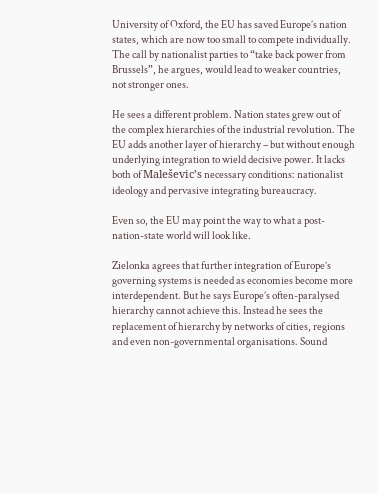University of Oxford, the EU has saved Europe’s nation states, which are now too small to compete individually. The call by nationalist parties to “take back power from Brussels”, he argues, would lead to weaker countries, not stronger ones.

He sees a different problem. Nation states grew out of the complex hierarchies of the industrial revolution. The EU adds another layer of hierarchy – but without enough underlying integration to wield decisive power. It lacks both of Maleševic’s necessary conditions: nationalist ideology and pervasive integrating bureaucracy.

Even so, the EU may point the way to what a post-nation-state world will look like.

Zielonka agrees that further integration of Europe’s governing systems is needed as economies become more interdependent. But he says Europe’s often-paralysed hierarchy cannot achieve this. Instead he sees the replacement of hierarchy by networks of cities, regions and even non-governmental organisations. Sound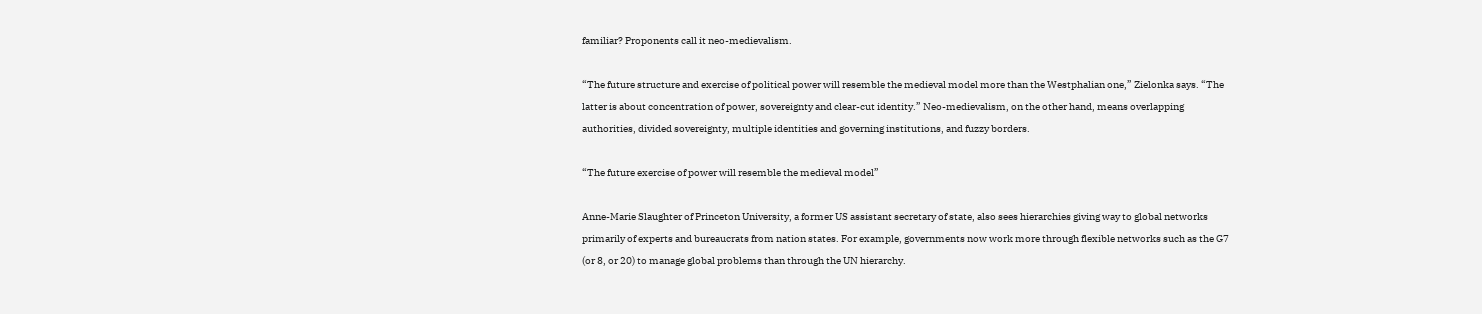familiar? Proponents call it neo-medievalism.

“The future structure and exercise of political power will resemble the medieval model more than the Westphalian one,” Zielonka says. “The latter is about concentration of power, sovereignty and clear-cut identity.” Neo-medievalism, on the other hand, means overlapping authorities, divided sovereignty, multiple identities and governing institutions, and fuzzy borders.

“The future exercise of power will resemble the medieval model”

Anne-Marie Slaughter of Princeton University, a former US assistant secretary of state, also sees hierarchies giving way to global networks primarily of experts and bureaucrats from nation states. For example, governments now work more through flexible networks such as the G7 (or 8, or 20) to manage global problems than through the UN hierarchy.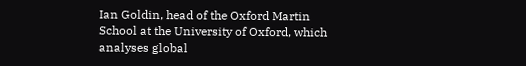Ian Goldin, head of the Oxford Martin School at the University of Oxford, which analyses global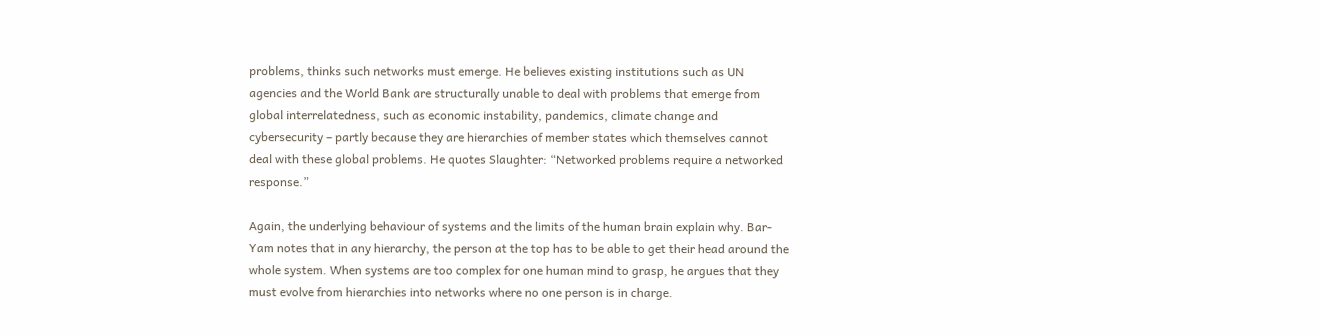problems, thinks such networks must emerge. He believes existing institutions such as UN agencies and the World Bank are structurally unable to deal with problems that emerge from global interrelatedness, such as economic instability, pandemics, climate change and cybersecurity – partly because they are hierarchies of member states which themselves cannot deal with these global problems. He quotes Slaughter: “Networked problems require a networked response.”

Again, the underlying behaviour of systems and the limits of the human brain explain why. Bar-Yam notes that in any hierarchy, the person at the top has to be able to get their head around the whole system. When systems are too complex for one human mind to grasp, he argues that they must evolve from hierarchies into networks where no one person is in charge.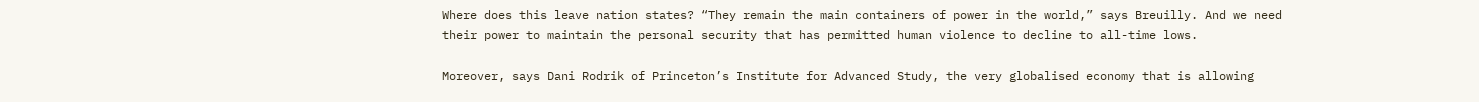Where does this leave nation states? “They remain the main containers of power in the world,” says Breuilly. And we need their power to maintain the personal security that has permitted human violence to decline to all-time lows.

Moreover, says Dani Rodrik of Princeton’s Institute for Advanced Study, the very globalised economy that is allowing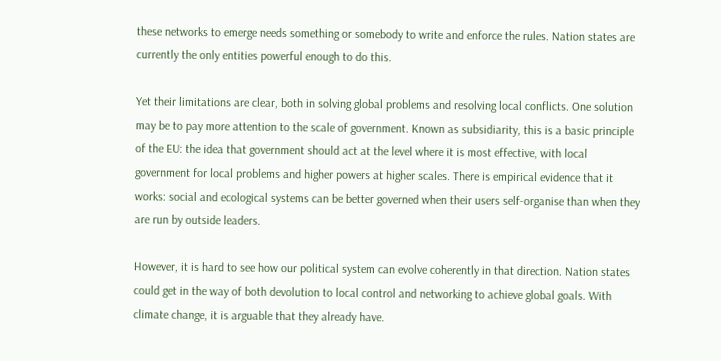these networks to emerge needs something or somebody to write and enforce the rules. Nation states are currently the only entities powerful enough to do this.

Yet their limitations are clear, both in solving global problems and resolving local conflicts. One solution may be to pay more attention to the scale of government. Known as subsidiarity, this is a basic principle of the EU: the idea that government should act at the level where it is most effective, with local government for local problems and higher powers at higher scales. There is empirical evidence that it works: social and ecological systems can be better governed when their users self-organise than when they are run by outside leaders.

However, it is hard to see how our political system can evolve coherently in that direction. Nation states could get in the way of both devolution to local control and networking to achieve global goals. With climate change, it is arguable that they already have.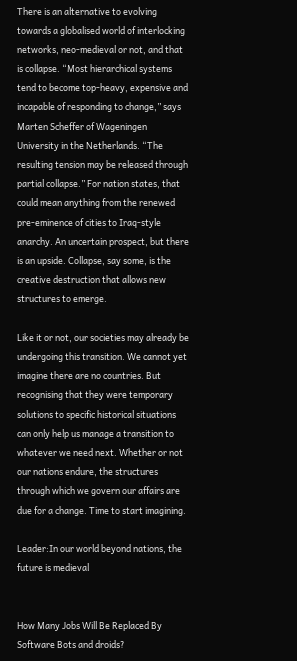There is an alternative to evolving towards a globalised world of interlocking networks, neo-medieval or not, and that is collapse. “Most hierarchical systems tend to become top-heavy, expensive and incapable of responding to change,” says Marten Scheffer of Wageningen University in the Netherlands. “The resulting tension may be released through partial collapse.” For nation states, that could mean anything from the renewed pre-eminence of cities to Iraq-style anarchy. An uncertain prospect, but there is an upside. Collapse, say some, is the creative destruction that allows new structures to emerge.

Like it or not, our societies may already be undergoing this transition. We cannot yet imagine there are no countries. But recognising that they were temporary solutions to specific historical situations can only help us manage a transition to whatever we need next. Whether or not our nations endure, the structures through which we govern our affairs are due for a change. Time to start imagining.

Leader:In our world beyond nations, the future is medieval


How Many Jobs Will Be Replaced By Software Bots and droids?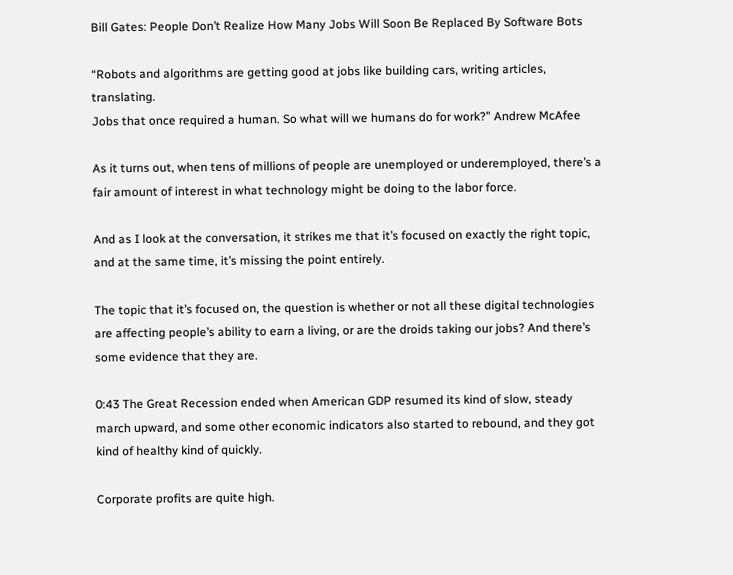Bill Gates: People Don’t Realize How Many Jobs Will Soon Be Replaced By Software Bots

“Robots and algorithms are getting good at jobs like building cars, writing articles, translating.
Jobs that once required a human. So what will we humans do for work?” Andrew McAfee

As it turns out, when tens of millions of people are unemployed or underemployed, there’s a fair amount of interest in what technology might be doing to the labor force.

And as I look at the conversation, it strikes me that it’s focused on exactly the right topic, and at the same time, it’s missing the point entirely.

The topic that it’s focused on, the question is whether or not all these digital technologies are affecting people’s ability to earn a living, or are the droids taking our jobs? And there’s some evidence that they are.

0:43 The Great Recession ended when American GDP resumed its kind of slow, steady march upward, and some other economic indicators also started to rebound, and they got kind of healthy kind of quickly.

Corporate profits are quite high.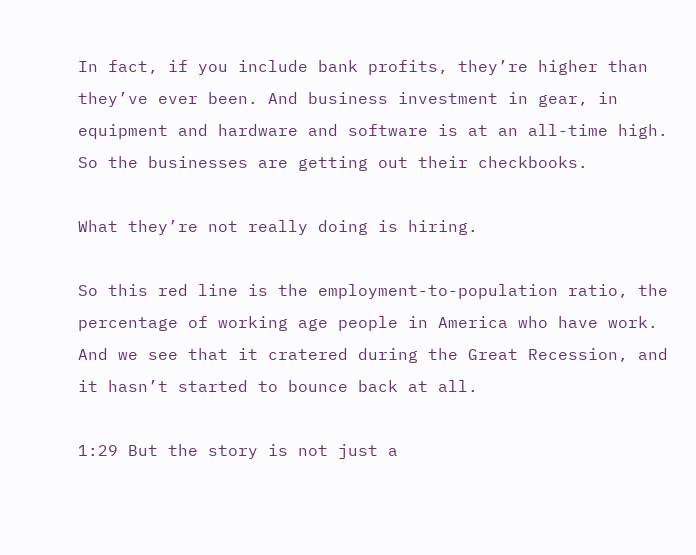In fact, if you include bank profits, they’re higher than they’ve ever been. And business investment in gear, in equipment and hardware and software is at an all-time high. So the businesses are getting out their checkbooks.

What they’re not really doing is hiring.

So this red line is the employment-to-population ratio, the percentage of working age people in America who have work. And we see that it cratered during the Great Recession, and it hasn’t started to bounce back at all.

1:29 But the story is not just a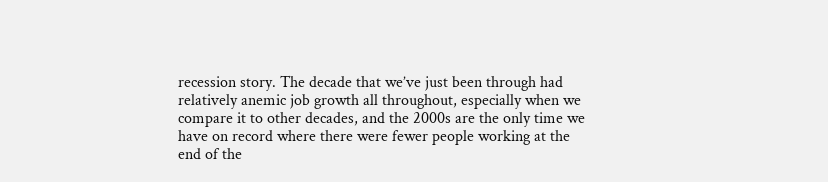recession story. The decade that we’ve just been through had relatively anemic job growth all throughout, especially when we compare it to other decades, and the 2000s are the only time we have on record where there were fewer people working at the end of the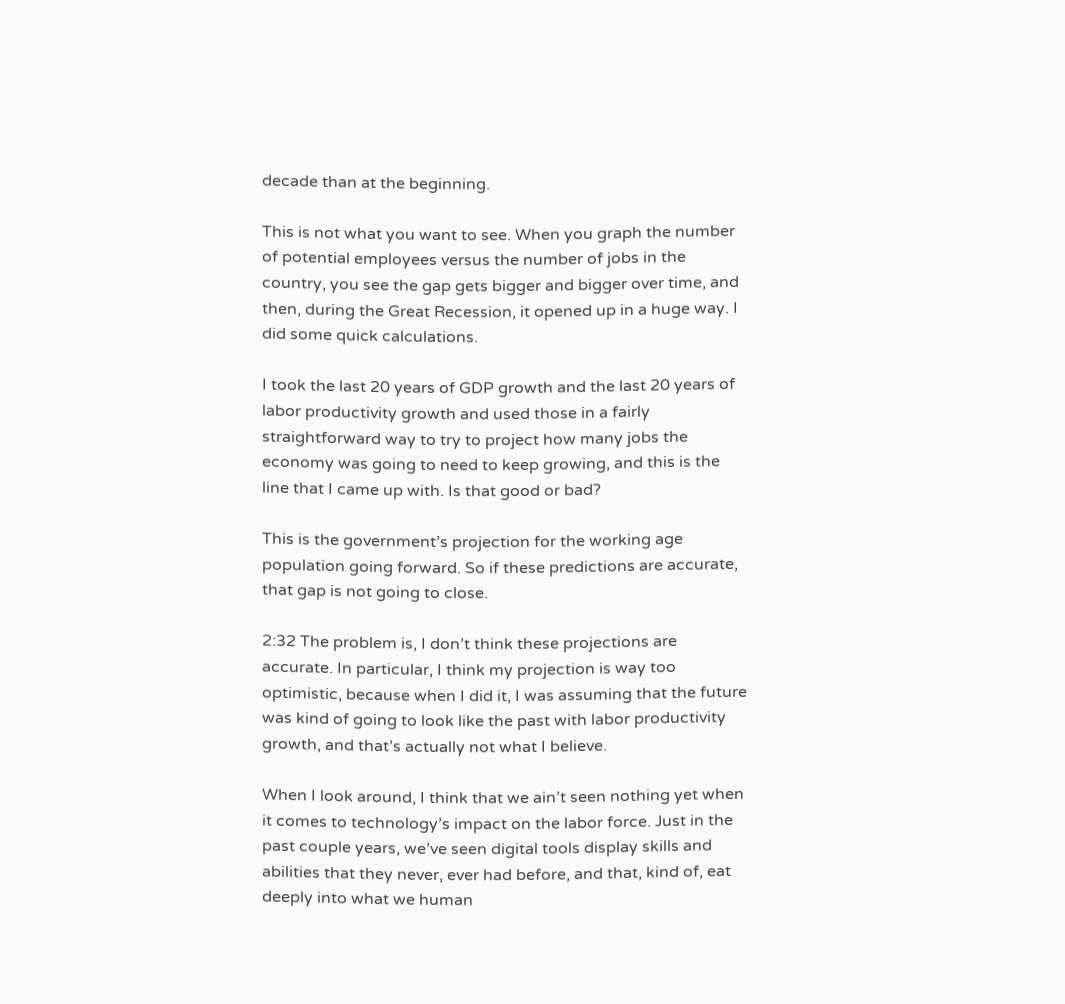decade than at the beginning.

This is not what you want to see. When you graph the number of potential employees versus the number of jobs in the country, you see the gap gets bigger and bigger over time, and then, during the Great Recession, it opened up in a huge way. I did some quick calculations.

I took the last 20 years of GDP growth and the last 20 years of labor productivity growth and used those in a fairly straightforward way to try to project how many jobs the economy was going to need to keep growing, and this is the line that I came up with. Is that good or bad?

This is the government’s projection for the working age population going forward. So if these predictions are accurate, that gap is not going to close.

2:32 The problem is, I don’t think these projections are accurate. In particular, I think my projection is way too optimistic, because when I did it, I was assuming that the future was kind of going to look like the past with labor productivity growth, and that’s actually not what I believe.

When I look around, I think that we ain’t seen nothing yet when it comes to technology’s impact on the labor force. Just in the past couple years, we’ve seen digital tools display skills and abilities that they never, ever had before, and that, kind of, eat deeply into what we human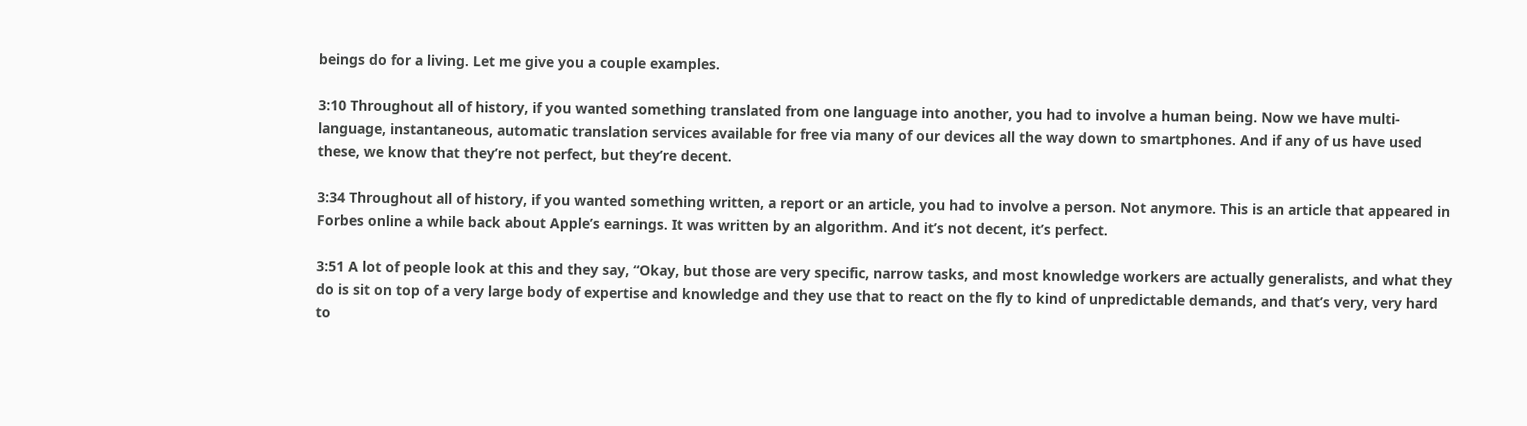beings do for a living. Let me give you a couple examples.

3:10 Throughout all of history, if you wanted something translated from one language into another, you had to involve a human being. Now we have multi-language, instantaneous, automatic translation services available for free via many of our devices all the way down to smartphones. And if any of us have used these, we know that they’re not perfect, but they’re decent.

3:34 Throughout all of history, if you wanted something written, a report or an article, you had to involve a person. Not anymore. This is an article that appeared in Forbes online a while back about Apple’s earnings. It was written by an algorithm. And it’s not decent, it’s perfect.

3:51 A lot of people look at this and they say, “Okay, but those are very specific, narrow tasks, and most knowledge workers are actually generalists, and what they do is sit on top of a very large body of expertise and knowledge and they use that to react on the fly to kind of unpredictable demands, and that’s very, very hard to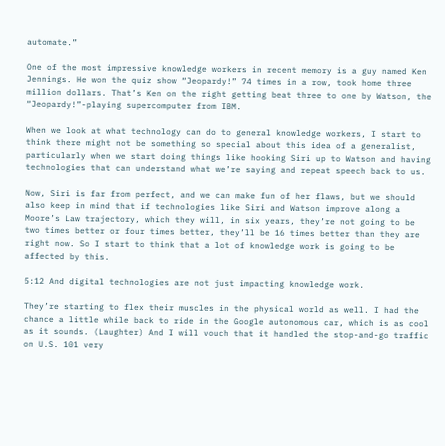automate.”

One of the most impressive knowledge workers in recent memory is a guy named Ken Jennings. He won the quiz show “Jeopardy!” 74 times in a row, took home three million dollars. That’s Ken on the right getting beat three to one by Watson, the “Jeopardy!”-playing supercomputer from IBM.

When we look at what technology can do to general knowledge workers, I start to think there might not be something so special about this idea of a generalist, particularly when we start doing things like hooking Siri up to Watson and having technologies that can understand what we’re saying and repeat speech back to us.

Now, Siri is far from perfect, and we can make fun of her flaws, but we should also keep in mind that if technologies like Siri and Watson improve along a Moore’s Law trajectory, which they will, in six years, they’re not going to be two times better or four times better, they’ll be 16 times better than they are right now. So I start to think that a lot of knowledge work is going to be affected by this.

5:12 And digital technologies are not just impacting knowledge work.

They’re starting to flex their muscles in the physical world as well. I had the chance a little while back to ride in the Google autonomous car, which is as cool as it sounds. (Laughter) And I will vouch that it handled the stop-and-go traffic on U.S. 101 very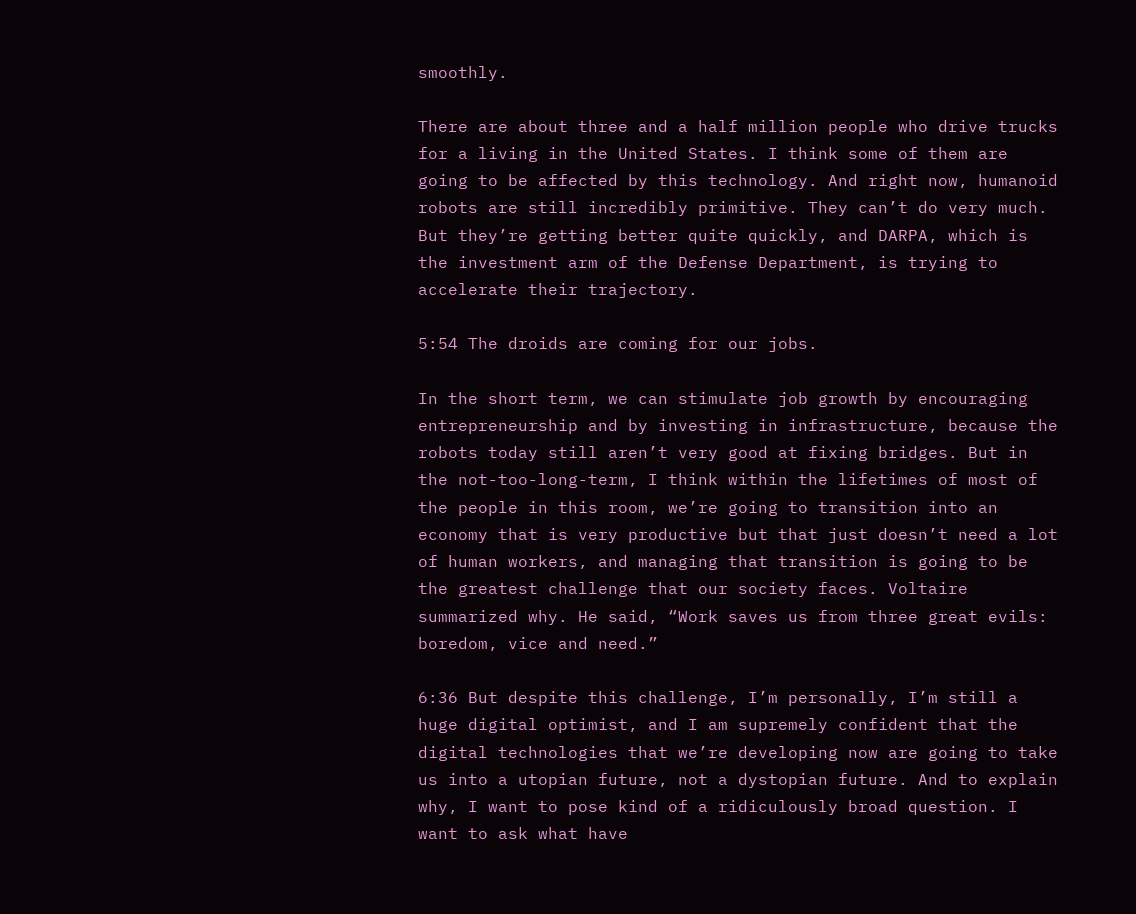smoothly.

There are about three and a half million people who drive trucks for a living in the United States. I think some of them are going to be affected by this technology. And right now, humanoid robots are still incredibly primitive. They can’t do very much. But they’re getting better quite quickly, and DARPA, which is the investment arm of the Defense Department, is trying to accelerate their trajectory.

5:54 The droids are coming for our jobs.

In the short term, we can stimulate job growth by encouraging entrepreneurship and by investing in infrastructure, because the robots today still aren’t very good at fixing bridges. But in the not-too-long-term, I think within the lifetimes of most of the people in this room, we’re going to transition into an economy that is very productive but that just doesn’t need a lot of human workers, and managing that transition is going to be the greatest challenge that our society faces. Voltaire summarized why. He said, “Work saves us from three great evils: boredom, vice and need.”

6:36 But despite this challenge, I’m personally, I’m still a huge digital optimist, and I am supremely confident that the digital technologies that we’re developing now are going to take us into a utopian future, not a dystopian future. And to explain why, I want to pose kind of a ridiculously broad question. I want to ask what have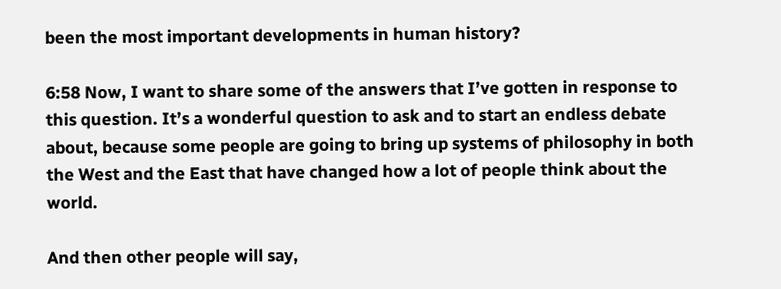been the most important developments in human history?

6:58 Now, I want to share some of the answers that I’ve gotten in response to this question. It’s a wonderful question to ask and to start an endless debate about, because some people are going to bring up systems of philosophy in both the West and the East that have changed how a lot of people think about the world.

And then other people will say,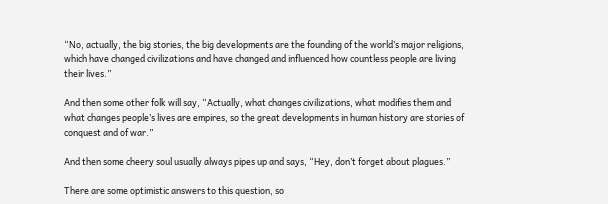“No, actually, the big stories, the big developments are the founding of the world’s major religions, which have changed civilizations and have changed and influenced how countless people are living their lives.”

And then some other folk will say, “Actually, what changes civilizations, what modifies them and what changes people’s lives are empires, so the great developments in human history are stories of conquest and of war.”

And then some cheery soul usually always pipes up and says, “Hey, don’t forget about plagues.”

There are some optimistic answers to this question, so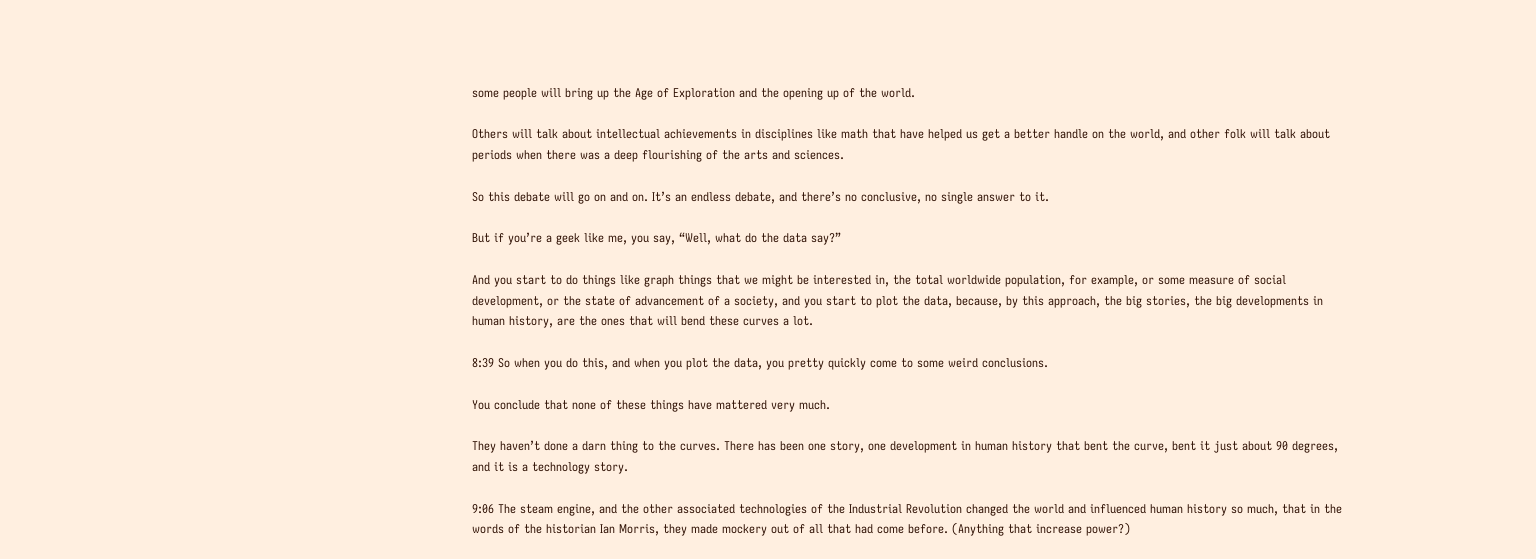some people will bring up the Age of Exploration and the opening up of the world.

Others will talk about intellectual achievements in disciplines like math that have helped us get a better handle on the world, and other folk will talk about periods when there was a deep flourishing of the arts and sciences.

So this debate will go on and on. It’s an endless debate, and there’s no conclusive, no single answer to it.

But if you’re a geek like me, you say, “Well, what do the data say?”

And you start to do things like graph things that we might be interested in, the total worldwide population, for example, or some measure of social development, or the state of advancement of a society, and you start to plot the data, because, by this approach, the big stories, the big developments in human history, are the ones that will bend these curves a lot.

8:39 So when you do this, and when you plot the data, you pretty quickly come to some weird conclusions.

You conclude that none of these things have mattered very much.

They haven’t done a darn thing to the curves. There has been one story, one development in human history that bent the curve, bent it just about 90 degrees, and it is a technology story.

9:06 The steam engine, and the other associated technologies of the Industrial Revolution changed the world and influenced human history so much, that in the words of the historian Ian Morris, they made mockery out of all that had come before. (Anything that increase power?)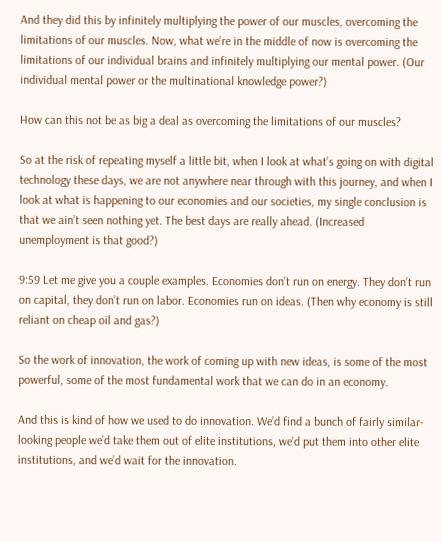And they did this by infinitely multiplying the power of our muscles, overcoming the limitations of our muscles. Now, what we’re in the middle of now is overcoming the limitations of our individual brains and infinitely multiplying our mental power. (Our individual mental power or the multinational knowledge power?)

How can this not be as big a deal as overcoming the limitations of our muscles?

So at the risk of repeating myself a little bit, when I look at what’s going on with digital technology these days, we are not anywhere near through with this journey, and when I look at what is happening to our economies and our societies, my single conclusion is that we ain’t seen nothing yet. The best days are really ahead. (Increased unemployment is that good?)

9:59 Let me give you a couple examples. Economies don’t run on energy. They don’t run on capital, they don’t run on labor. Economies run on ideas. (Then why economy is still reliant on cheap oil and gas?)

So the work of innovation, the work of coming up with new ideas, is some of the most powerful, some of the most fundamental work that we can do in an economy.

And this is kind of how we used to do innovation. We’d find a bunch of fairly similar-looking people we’d take them out of elite institutions, we’d put them into other elite institutions, and we’d wait for the innovation.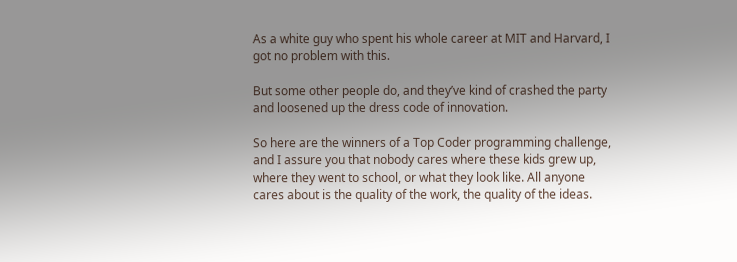As a white guy who spent his whole career at MIT and Harvard, I got no problem with this.

But some other people do, and they’ve kind of crashed the party and loosened up the dress code of innovation.

So here are the winners of a Top Coder programming challenge, and I assure you that nobody cares where these kids grew up, where they went to school, or what they look like. All anyone cares about is the quality of the work, the quality of the ideas.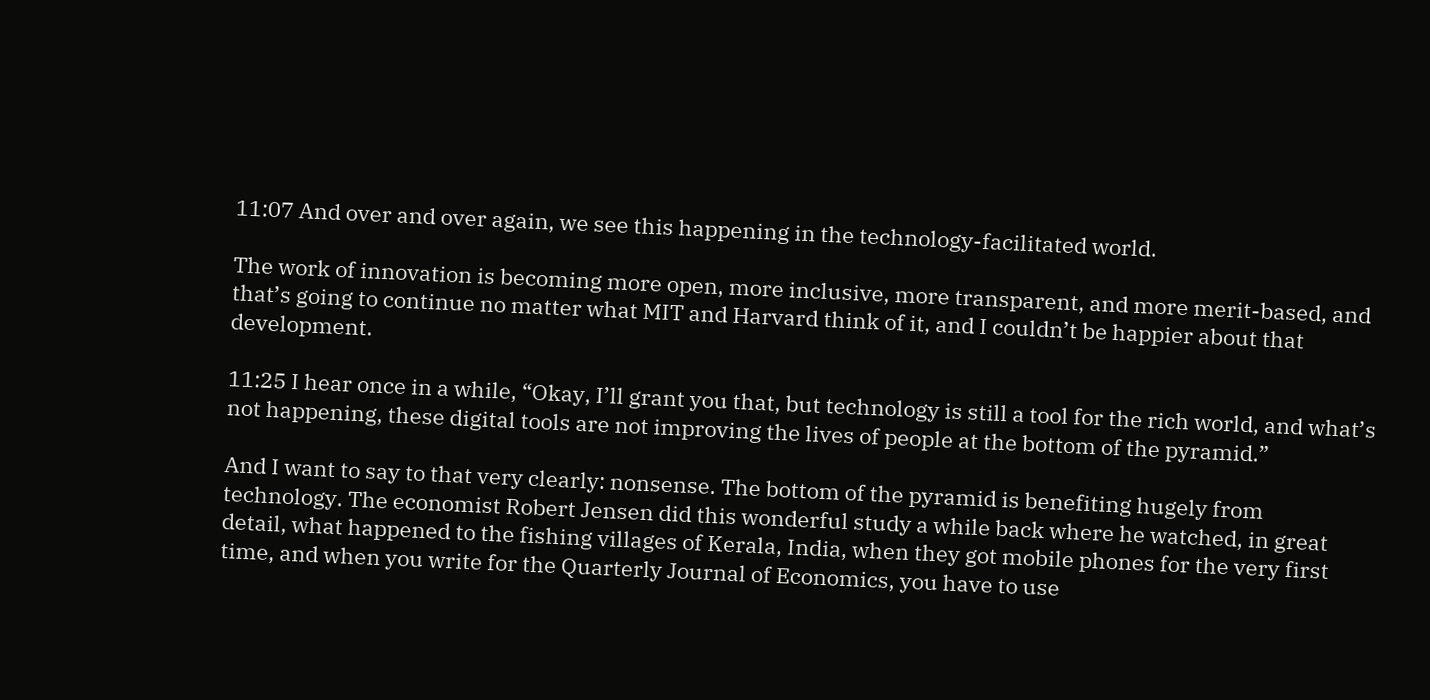11:07 And over and over again, we see this happening in the technology-facilitated world.

The work of innovation is becoming more open, more inclusive, more transparent, and more merit-based, and that’s going to continue no matter what MIT and Harvard think of it, and I couldn’t be happier about that development.

11:25 I hear once in a while, “Okay, I’ll grant you that, but technology is still a tool for the rich world, and what’s not happening, these digital tools are not improving the lives of people at the bottom of the pyramid.”

And I want to say to that very clearly: nonsense. The bottom of the pyramid is benefiting hugely from technology. The economist Robert Jensen did this wonderful study a while back where he watched, in great detail, what happened to the fishing villages of Kerala, India, when they got mobile phones for the very first time, and when you write for the Quarterly Journal of Economics, you have to use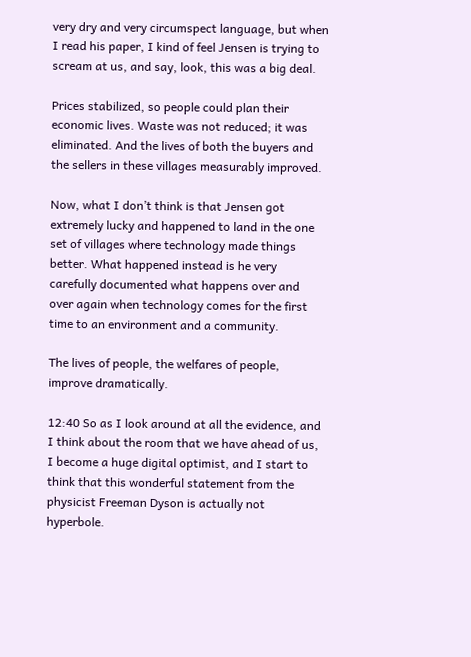very dry and very circumspect language, but when I read his paper, I kind of feel Jensen is trying to scream at us, and say, look, this was a big deal.

Prices stabilized, so people could plan their economic lives. Waste was not reduced; it was eliminated. And the lives of both the buyers and the sellers in these villages measurably improved.

Now, what I don’t think is that Jensen got extremely lucky and happened to land in the one set of villages where technology made things better. What happened instead is he very carefully documented what happens over and over again when technology comes for the first time to an environment and a community.

The lives of people, the welfares of people, improve dramatically.

12:40 So as I look around at all the evidence, and I think about the room that we have ahead of us, I become a huge digital optimist, and I start to think that this wonderful statement from the physicist Freeman Dyson is actually not hyperbole.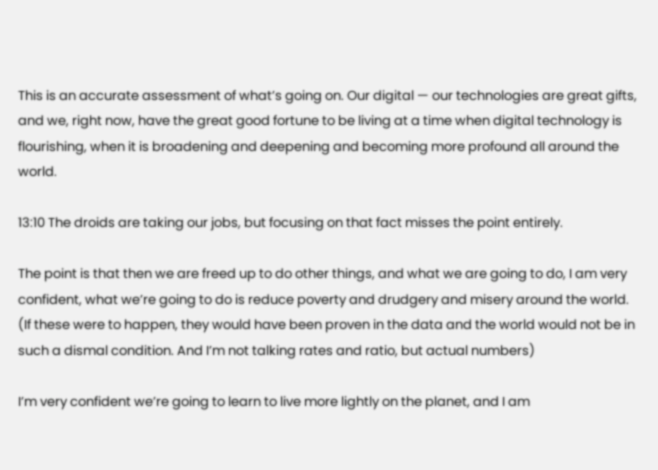This is an accurate assessment of what’s going on. Our digital — our technologies are great gifts, and we, right now, have the great good fortune to be living at a time when digital technology is flourishing, when it is broadening and deepening and becoming more profound all around the world.

13:10 The droids are taking our jobs, but focusing on that fact misses the point entirely.

The point is that then we are freed up to do other things, and what we are going to do, I am very confident, what we’re going to do is reduce poverty and drudgery and misery around the world. (If these were to happen, they would have been proven in the data and the world would not be in such a dismal condition. And I’m not talking rates and ratio, but actual numbers)

I’m very confident we’re going to learn to live more lightly on the planet, and I am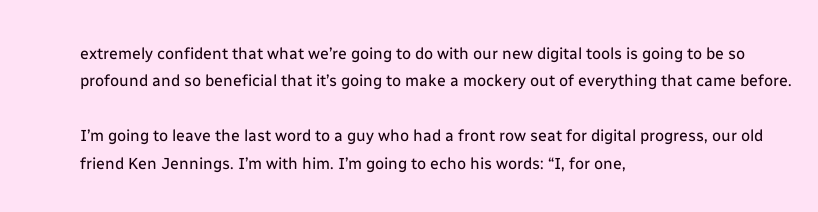extremely confident that what we’re going to do with our new digital tools is going to be so profound and so beneficial that it’s going to make a mockery out of everything that came before.

I’m going to leave the last word to a guy who had a front row seat for digital progress, our old friend Ken Jennings. I’m with him. I’m going to echo his words: “I, for one,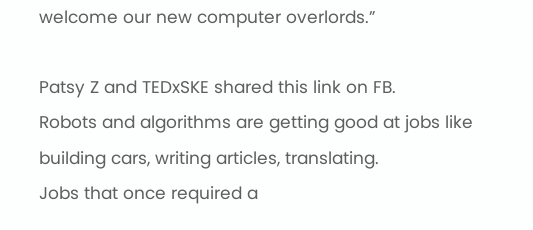welcome our new computer overlords.”

Patsy Z and TEDxSKE shared this link on FB.
Robots and algorithms are getting good at jobs like building cars, writing articles, translating.
Jobs that once required a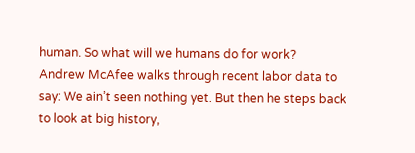human. So what will we humans do for work?
Andrew McAfee walks through recent labor data to say: We ain’t seen nothing yet. But then he steps back to look at big history,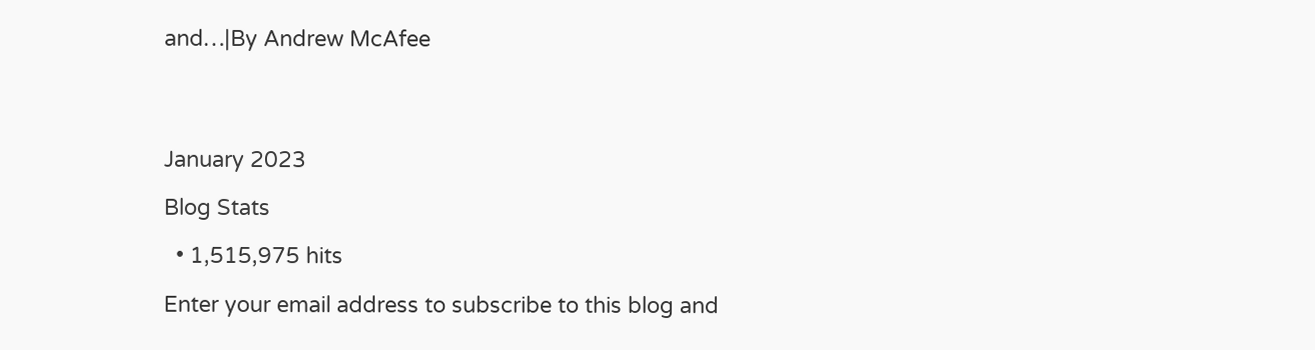and…|By Andrew McAfee




January 2023

Blog Stats

  • 1,515,975 hits

Enter your email address to subscribe to this blog and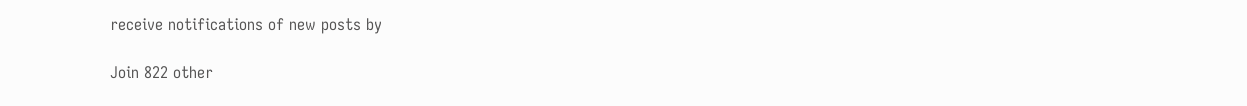receive notifications of new posts by

Join 822 other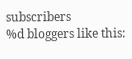subscribers
%d bloggers like this: